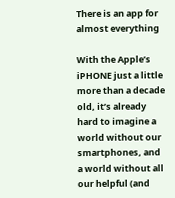There is an app for almost everything

With the Apple’s iPHONE just a little more than a decade old, it’s already hard to imagine a world without our smartphones, and a world without all our helpful (and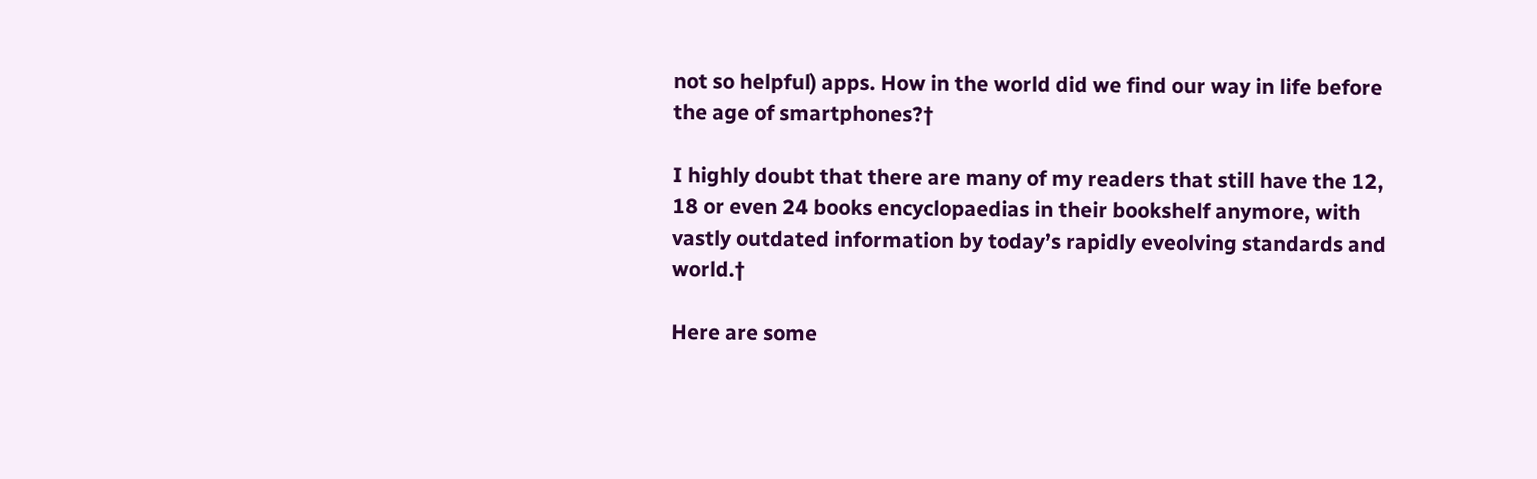not so helpful) apps. How in the world did we find our way in life before the age of smartphones?†

I highly doubt that there are many of my readers that still have the 12, 18 or even 24 books encyclopaedias in their bookshelf anymore, with vastly outdated information by today’s rapidly eveolving standards and world.†

Here are some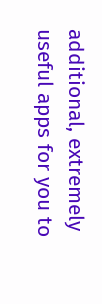additional, extremely useful apps for you to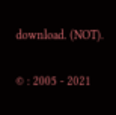download. (NOT).

© : 2005 - 2021